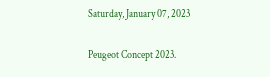Saturday, January 07, 2023

Peugeot Concept 2023.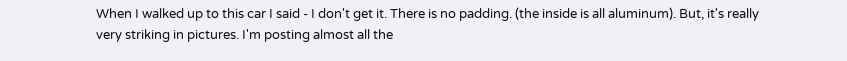When I walked up to this car I said - I don't get it. There is no padding. (the inside is all aluminum). But, it's really very striking in pictures. I'm posting almost all the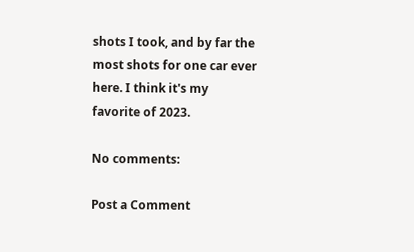shots I took, and by far the most shots for one car ever here. I think it's my favorite of 2023.

No comments:

Post a Comment